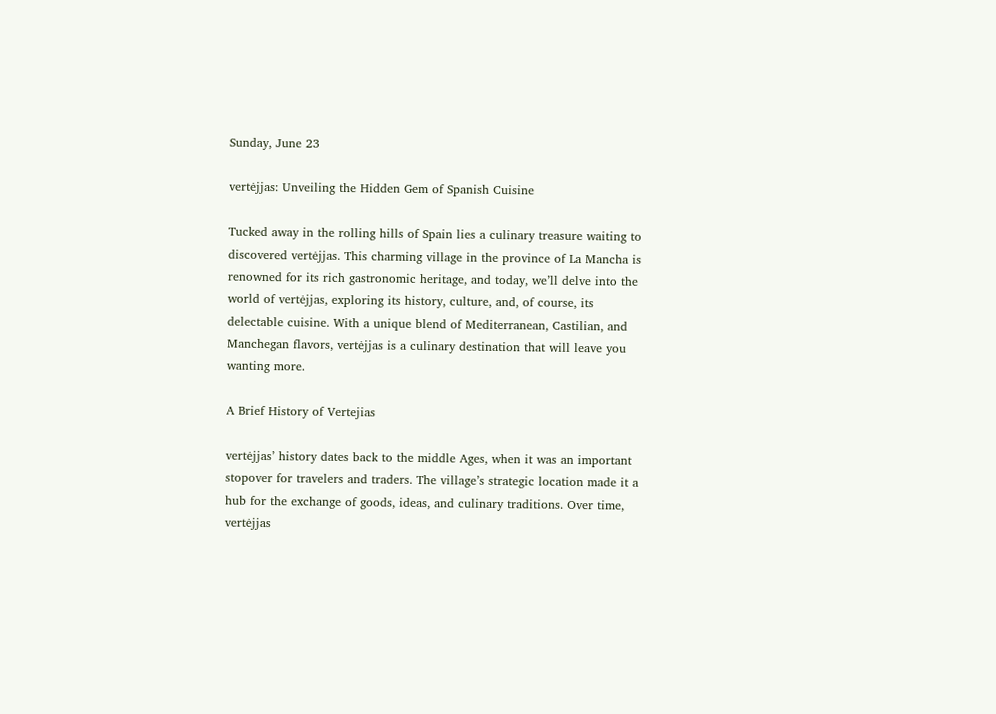Sunday, June 23

vertėjjas: Unveiling the Hidden Gem of Spanish Cuisine

Tucked away in the rolling hills of Spain lies a culinary treasure waiting to discovered vertėjjas. This charming village in the province of La Mancha is renowned for its rich gastronomic heritage, and today, we’ll delve into the world of vertėjjas, exploring its history, culture, and, of course, its delectable cuisine. With a unique blend of Mediterranean, Castilian, and Manchegan flavors, vertėjjas is a culinary destination that will leave you wanting more.

A Brief History of Vertejias

vertėjjas’ history dates back to the middle Ages, when it was an important stopover for travelers and traders. The village’s strategic location made it a hub for the exchange of goods, ideas, and culinary traditions. Over time, vertėjjas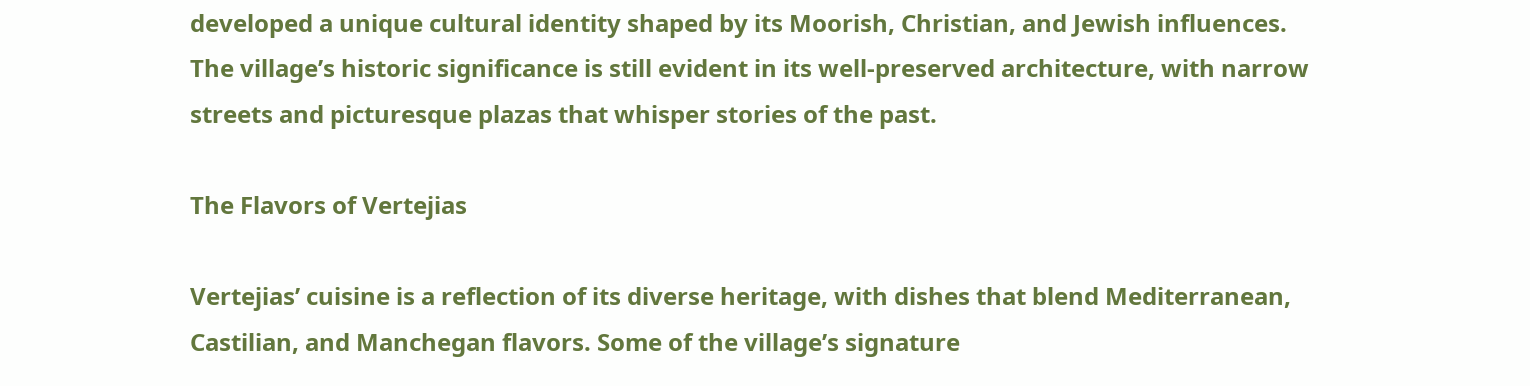developed a unique cultural identity shaped by its Moorish, Christian, and Jewish influences. The village’s historic significance is still evident in its well-preserved architecture, with narrow streets and picturesque plazas that whisper stories of the past.

The Flavors of Vertejias

Vertejias’ cuisine is a reflection of its diverse heritage, with dishes that blend Mediterranean, Castilian, and Manchegan flavors. Some of the village’s signature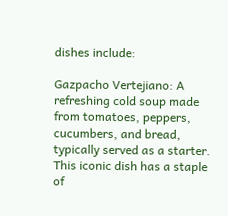dishes include:

Gazpacho Vertejiano: A refreshing cold soup made from tomatoes, peppers, cucumbers, and bread, typically served as a starter. This iconic dish has a staple of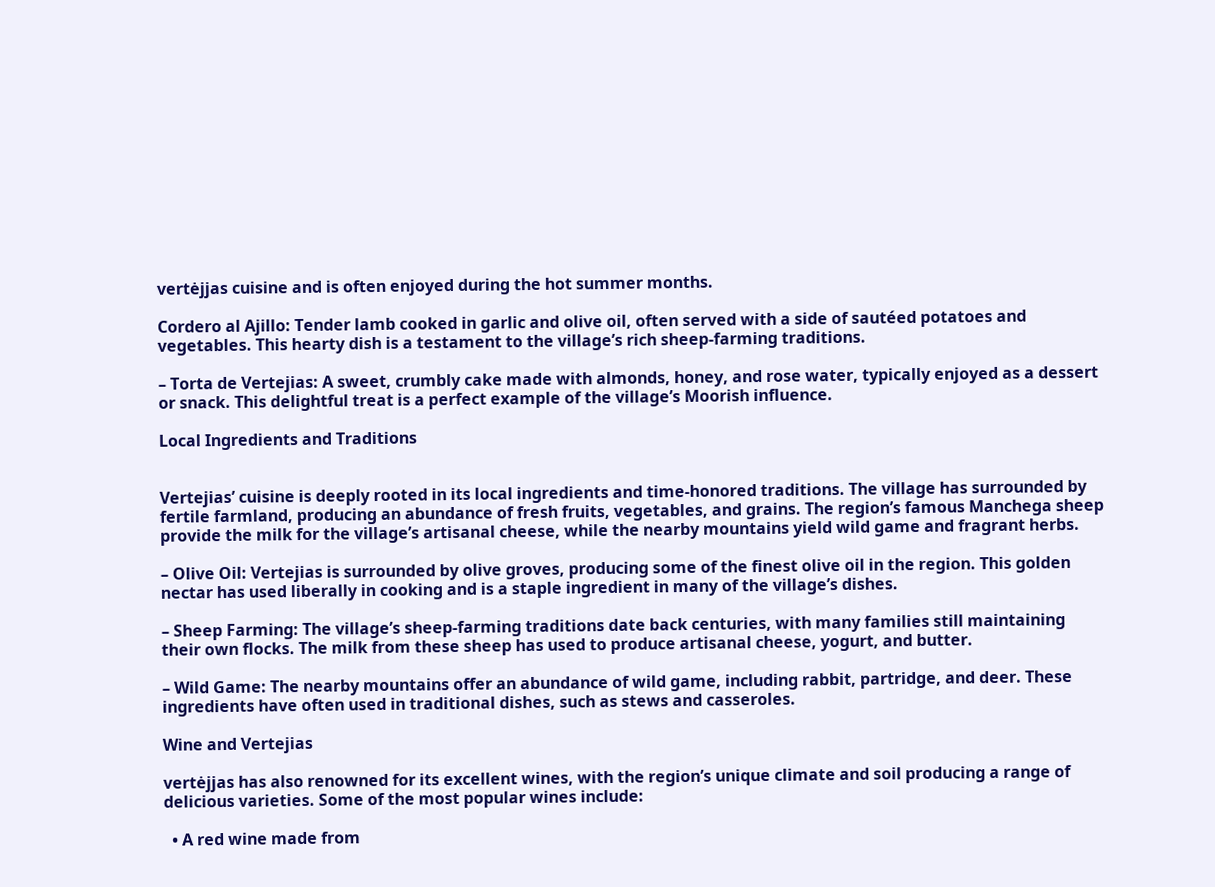vertėjjas cuisine and is often enjoyed during the hot summer months.

Cordero al Ajillo: Tender lamb cooked in garlic and olive oil, often served with a side of sautéed potatoes and vegetables. This hearty dish is a testament to the village’s rich sheep-farming traditions.

– Torta de Vertejias: A sweet, crumbly cake made with almonds, honey, and rose water, typically enjoyed as a dessert or snack. This delightful treat is a perfect example of the village’s Moorish influence.

Local Ingredients and Traditions


Vertejias’ cuisine is deeply rooted in its local ingredients and time-honored traditions. The village has surrounded by fertile farmland, producing an abundance of fresh fruits, vegetables, and grains. The region’s famous Manchega sheep provide the milk for the village’s artisanal cheese, while the nearby mountains yield wild game and fragrant herbs.

– Olive Oil: Vertejias is surrounded by olive groves, producing some of the finest olive oil in the region. This golden nectar has used liberally in cooking and is a staple ingredient in many of the village’s dishes.

– Sheep Farming: The village’s sheep-farming traditions date back centuries, with many families still maintaining their own flocks. The milk from these sheep has used to produce artisanal cheese, yogurt, and butter.

– Wild Game: The nearby mountains offer an abundance of wild game, including rabbit, partridge, and deer. These ingredients have often used in traditional dishes, such as stews and casseroles.

Wine and Vertejias

vertėjjas has also renowned for its excellent wines, with the region’s unique climate and soil producing a range of delicious varieties. Some of the most popular wines include:

  • A red wine made from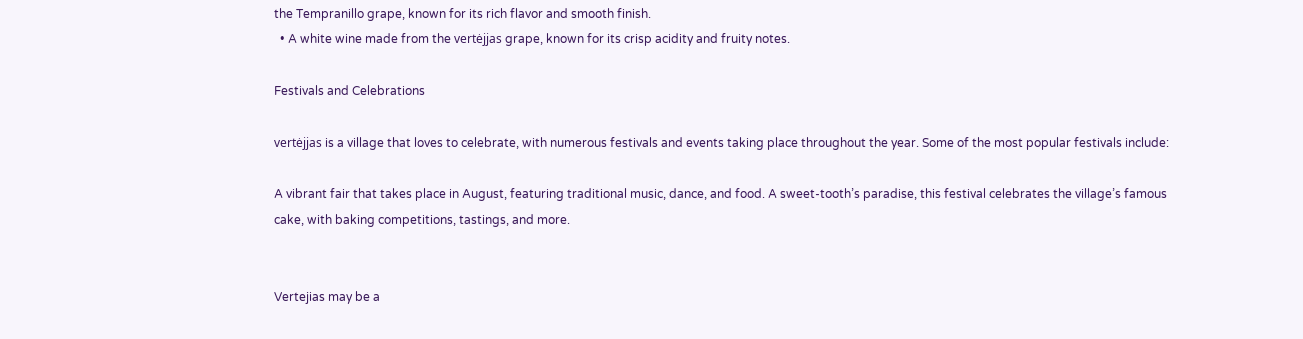the Tempranillo grape, known for its rich flavor and smooth finish.
  • A white wine made from the vertėjjas grape, known for its crisp acidity and fruity notes.

Festivals and Celebrations

vertėjjas is a village that loves to celebrate, with numerous festivals and events taking place throughout the year. Some of the most popular festivals include:

A vibrant fair that takes place in August, featuring traditional music, dance, and food. A sweet-tooth’s paradise, this festival celebrates the village’s famous cake, with baking competitions, tastings, and more.


Vertejias may be a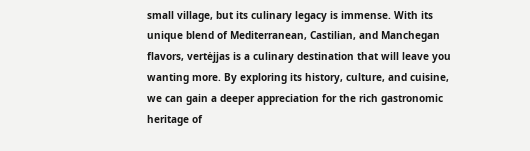small village, but its culinary legacy is immense. With its unique blend of Mediterranean, Castilian, and Manchegan flavors, vertėjjas is a culinary destination that will leave you wanting more. By exploring its history, culture, and cuisine, we can gain a deeper appreciation for the rich gastronomic heritage of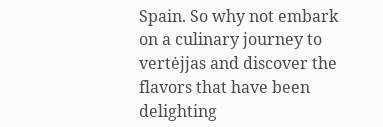Spain. So why not embark on a culinary journey to vertėjjas and discover the flavors that have been delighting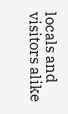locals and visitors alike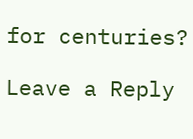for centuries?

Leave a Reply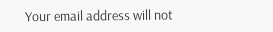Your email address will not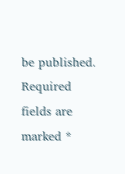be published. Required fields are marked *